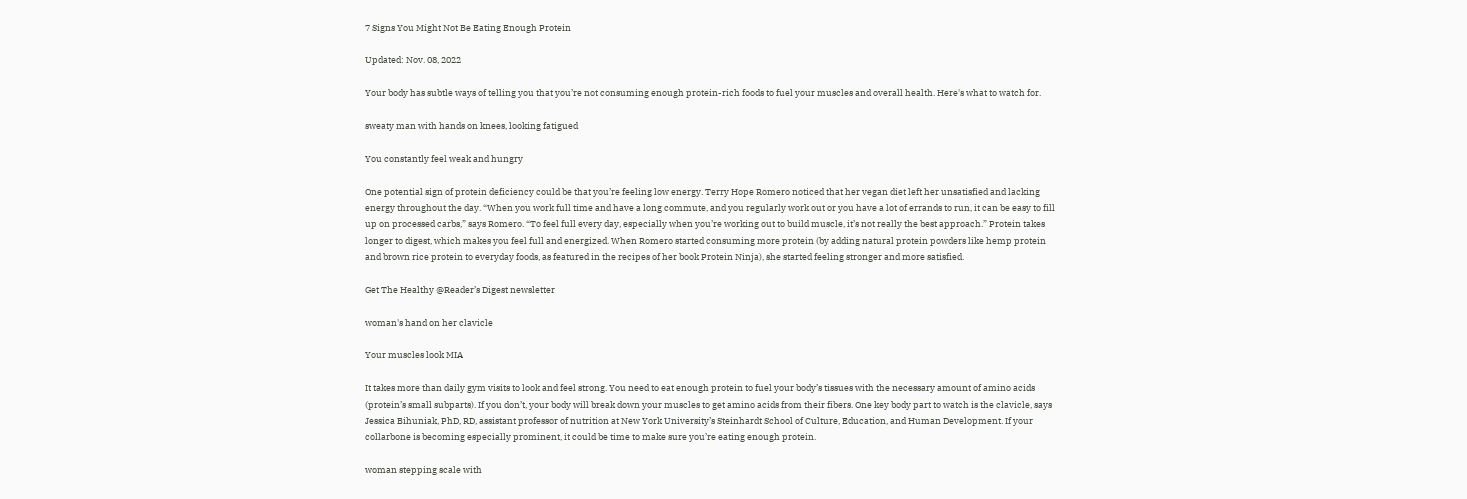7 Signs You Might Not Be Eating Enough Protein

Updated: Nov. 08, 2022

Your body has subtle ways of telling you that you’re not consuming enough protein-rich foods to fuel your muscles and overall health. Here's what to watch for.

sweaty man with hands on knees, looking fatigued

You constantly feel weak and hungry

One potential sign of protein deficiency could be that you’re feeling low energy. Terry Hope Romero noticed that her vegan diet left her unsatisfied and lacking energy throughout the day. “When you work full time and have a long commute, and you regularly work out or you have a lot of errands to run, it can be easy to fill up on processed carbs,” says Romero. “To feel full every day, especially when you’re working out to build muscle, it’s not really the best approach.” Protein takes longer to digest, which makes you feel full and energized. When Romero started consuming more protein (by adding natural protein powders like hemp protein and brown rice protein to everyday foods, as featured in the recipes of her book Protein Ninja), she started feeling stronger and more satisfied.

Get The Healthy @Reader’s Digest newsletter

woman's hand on her clavicle

Your muscles look MIA

It takes more than daily gym visits to look and feel strong. You need to eat enough protein to fuel your body’s tissues with the necessary amount of amino acids (protein’s small subparts). If you don’t, your body will break down your muscles to get amino acids from their fibers. One key body part to watch is the clavicle, says Jessica Bihuniak, PhD, RD, assistant professor of nutrition at New York University’s Steinhardt School of Culture, Education, and Human Development. If your collarbone is becoming especially prominent, it could be time to make sure you’re eating enough protein.

woman stepping scale with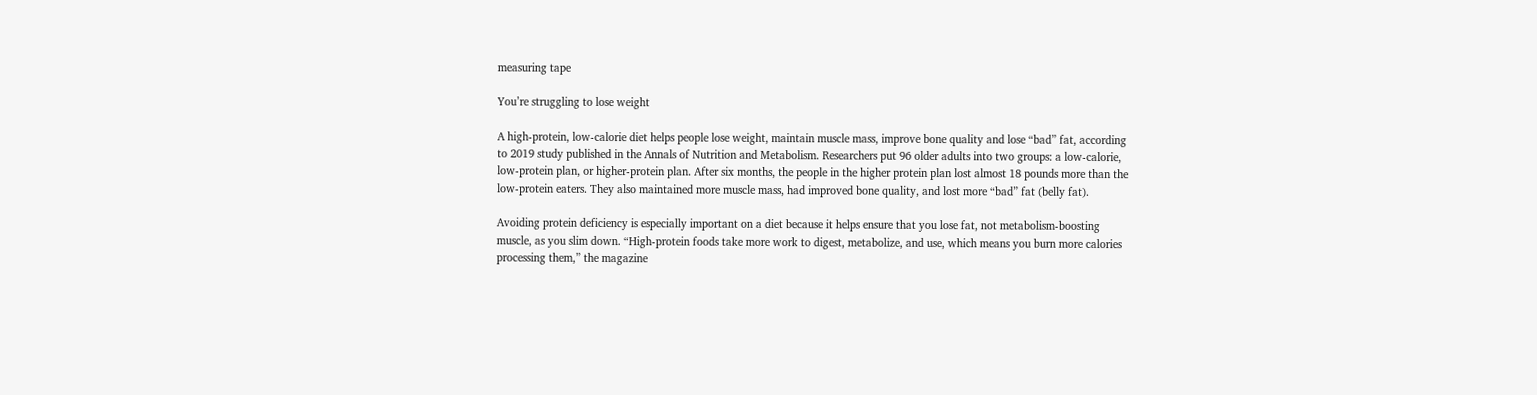measuring tape

You’re struggling to lose weight

A high-protein, low-calorie diet helps people lose weight, maintain muscle mass, improve bone quality and lose “bad” fat, according to 2019 study published in the Annals of Nutrition and Metabolism. Researchers put 96 older adults into two groups: a low-calorie, low-protein plan, or higher-protein plan. After six months, the people in the higher protein plan lost almost 18 pounds more than the low-protein eaters. They also maintained more muscle mass, had improved bone quality, and lost more “bad” fat (belly fat).

Avoiding protein deficiency is especially important on a diet because it helps ensure that you lose fat, not metabolism-boosting muscle, as you slim down. “High-protein foods take more work to digest, metabolize, and use, which means you burn more calories processing them,” the magazine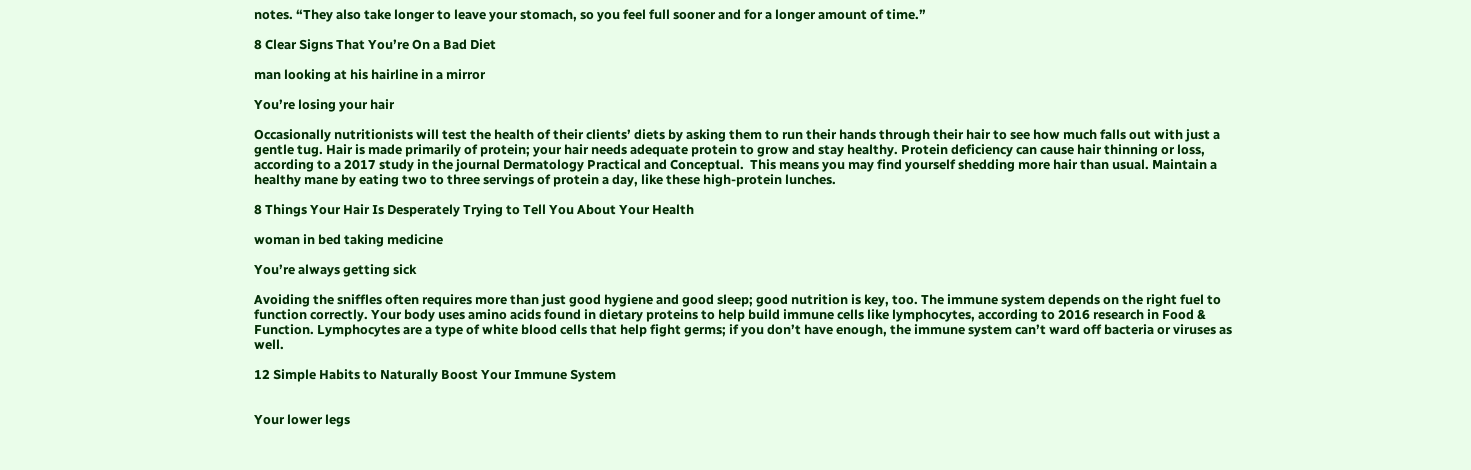notes. “They also take longer to leave your stomach, so you feel full sooner and for a longer amount of time.”

8 Clear Signs That You’re On a Bad Diet

man looking at his hairline in a mirror

You’re losing your hair

Occasionally nutritionists will test the health of their clients’ diets by asking them to run their hands through their hair to see how much falls out with just a gentle tug. Hair is made primarily of protein; your hair needs adequate protein to grow and stay healthy. Protein deficiency can cause hair thinning or loss, according to a 2017 study in the journal Dermatology Practical and Conceptual.  This means you may find yourself shedding more hair than usual. Maintain a healthy mane by eating two to three servings of protein a day, like these high-protein lunches.

8 Things Your Hair Is Desperately Trying to Tell You About Your Health

woman in bed taking medicine

You’re always getting sick

Avoiding the sniffles often requires more than just good hygiene and good sleep; good nutrition is key, too. The immune system depends on the right fuel to function correctly. Your body uses amino acids found in dietary proteins to help build immune cells like lymphocytes, according to 2016 research in Food & Function. Lymphocytes are a type of white blood cells that help fight germs; if you don’t have enough, the immune system can’t ward off bacteria or viruses as well.

12 Simple Habits to Naturally Boost Your Immune System


Your lower legs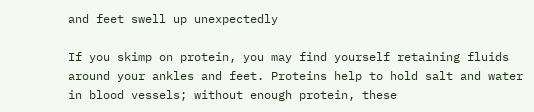and feet swell up unexpectedly

If you skimp on protein, you may find yourself retaining fluids around your ankles and feet. Proteins help to hold salt and water in blood vessels; without enough protein, these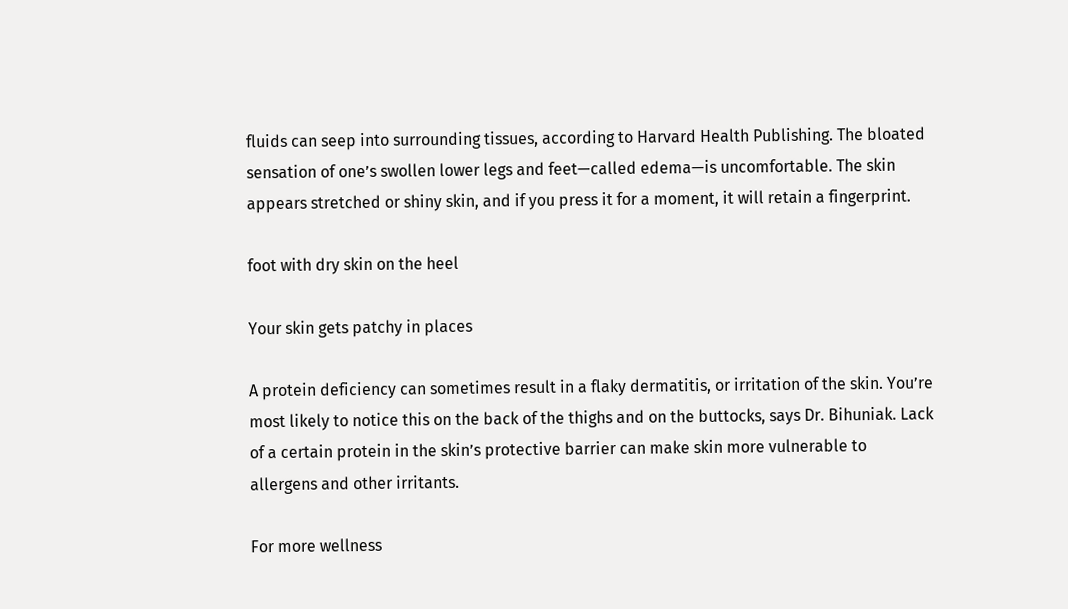fluids can seep into surrounding tissues, according to Harvard Health Publishing. The bloated sensation of one’s swollen lower legs and feet—called edema—is uncomfortable. The skin appears stretched or shiny skin, and if you press it for a moment, it will retain a fingerprint.

foot with dry skin on the heel

Your skin gets patchy in places

A protein deficiency can sometimes result in a flaky dermatitis, or irritation of the skin. You’re most likely to notice this on the back of the thighs and on the buttocks, says Dr. Bihuniak. Lack of a certain protein in the skin’s protective barrier can make skin more vulnerable to allergens and other irritants.

For more wellness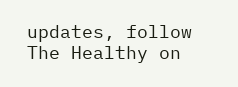updates, follow The Healthy on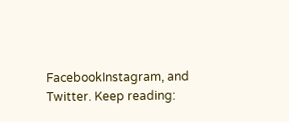FacebookInstagram, and Twitter. Keep reading: